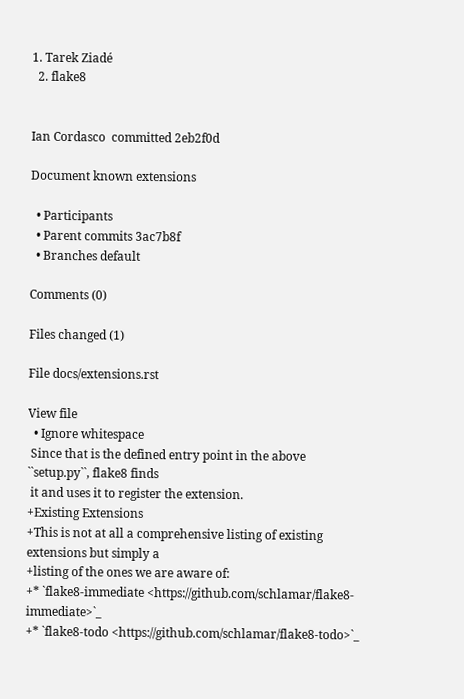1. Tarek Ziadé
  2. flake8


Ian Cordasco  committed 2eb2f0d

Document known extensions

  • Participants
  • Parent commits 3ac7b8f
  • Branches default

Comments (0)

Files changed (1)

File docs/extensions.rst

View file
  • Ignore whitespace
 Since that is the defined entry point in the above ``setup.py``, flake8 finds
 it and uses it to register the extension.
+Existing Extensions
+This is not at all a comprehensive listing of existing extensions but simply a
+listing of the ones we are aware of:
+* `flake8-immediate <https://github.com/schlamar/flake8-immediate>`_
+* `flake8-todo <https://github.com/schlamar/flake8-todo>`_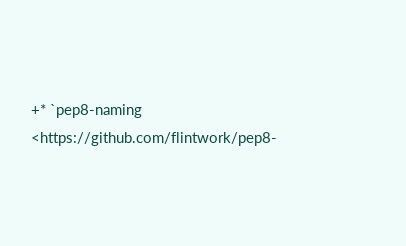+* `pep8-naming <https://github.com/flintwork/pep8-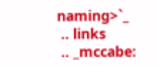naming>`_
 .. links
 .. _mccabe: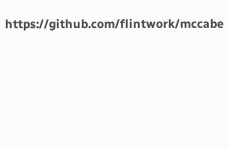https://github.com/flintwork/mccabe